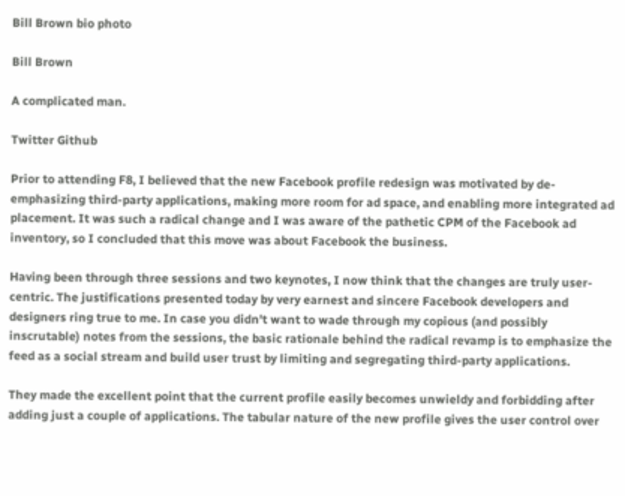Bill Brown bio photo

Bill Brown

A complicated man.

Twitter Github

Prior to attending F8, I believed that the new Facebook profile redesign was motivated by de-emphasizing third-party applications, making more room for ad space, and enabling more integrated ad placement. It was such a radical change and I was aware of the pathetic CPM of the Facebook ad inventory, so I concluded that this move was about Facebook the business.

Having been through three sessions and two keynotes, I now think that the changes are truly user-centric. The justifications presented today by very earnest and sincere Facebook developers and designers ring true to me. In case you didn't want to wade through my copious (and possibly inscrutable) notes from the sessions, the basic rationale behind the radical revamp is to emphasize the feed as a social stream and build user trust by limiting and segregating third-party applications.

They made the excellent point that the current profile easily becomes unwieldy and forbidding after adding just a couple of applications. The tabular nature of the new profile gives the user control over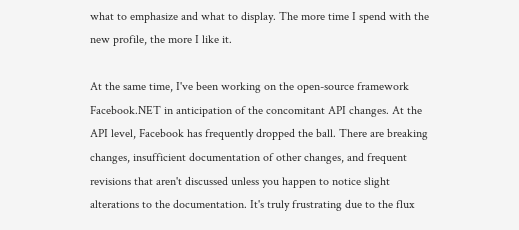what to emphasize and what to display. The more time I spend with the new profile, the more I like it.

At the same time, I've been working on the open-source framework Facebook.NET in anticipation of the concomitant API changes. At the API level, Facebook has frequently dropped the ball. There are breaking changes, insufficient documentation of other changes, and frequent revisions that aren't discussed unless you happen to notice slight alterations to the documentation. It's truly frustrating due to the flux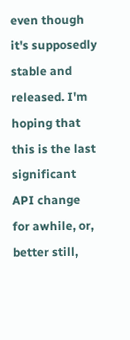even though it's supposedly stable and released. I'm hoping that this is the last significant API change for awhile, or, better still,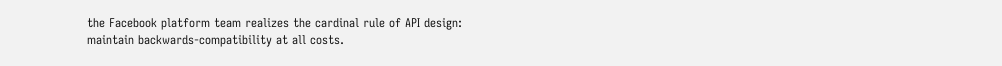the Facebook platform team realizes the cardinal rule of API design: maintain backwards-compatibility at all costs.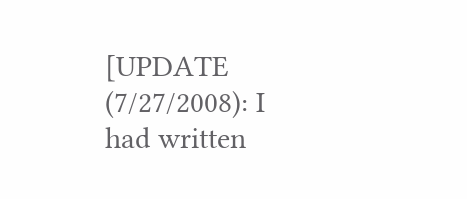[UPDATE (7/27/2008): I had written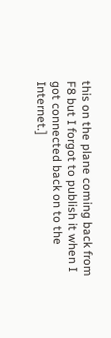this on the plane coming back from F8 but I forgot to publish it when I got connected back on to the Internet.]